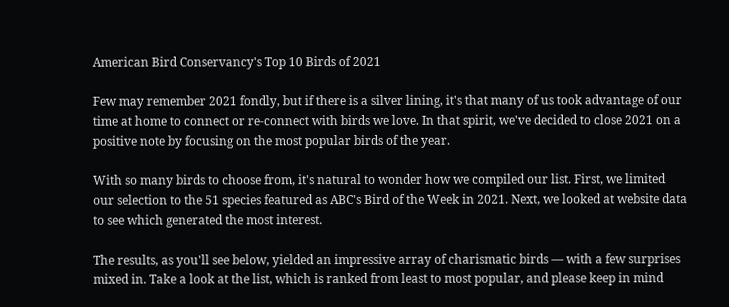American Bird Conservancy's Top 10 Birds of 2021

Few may remember 2021 fondly, but if there is a silver lining, it's that many of us took advantage of our time at home to connect or re-connect with birds we love. In that spirit, we've decided to close 2021 on a positive note by focusing on the most popular birds of the year.

With so many birds to choose from, it's natural to wonder how we compiled our list. First, we limited our selection to the 51 species featured as ABC's Bird of the Week in 2021. Next, we looked at website data to see which generated the most interest.

The results, as you'll see below, yielded an impressive array of charismatic birds — with a few surprises mixed in. Take a look at the list, which is ranked from least to most popular, and please keep in mind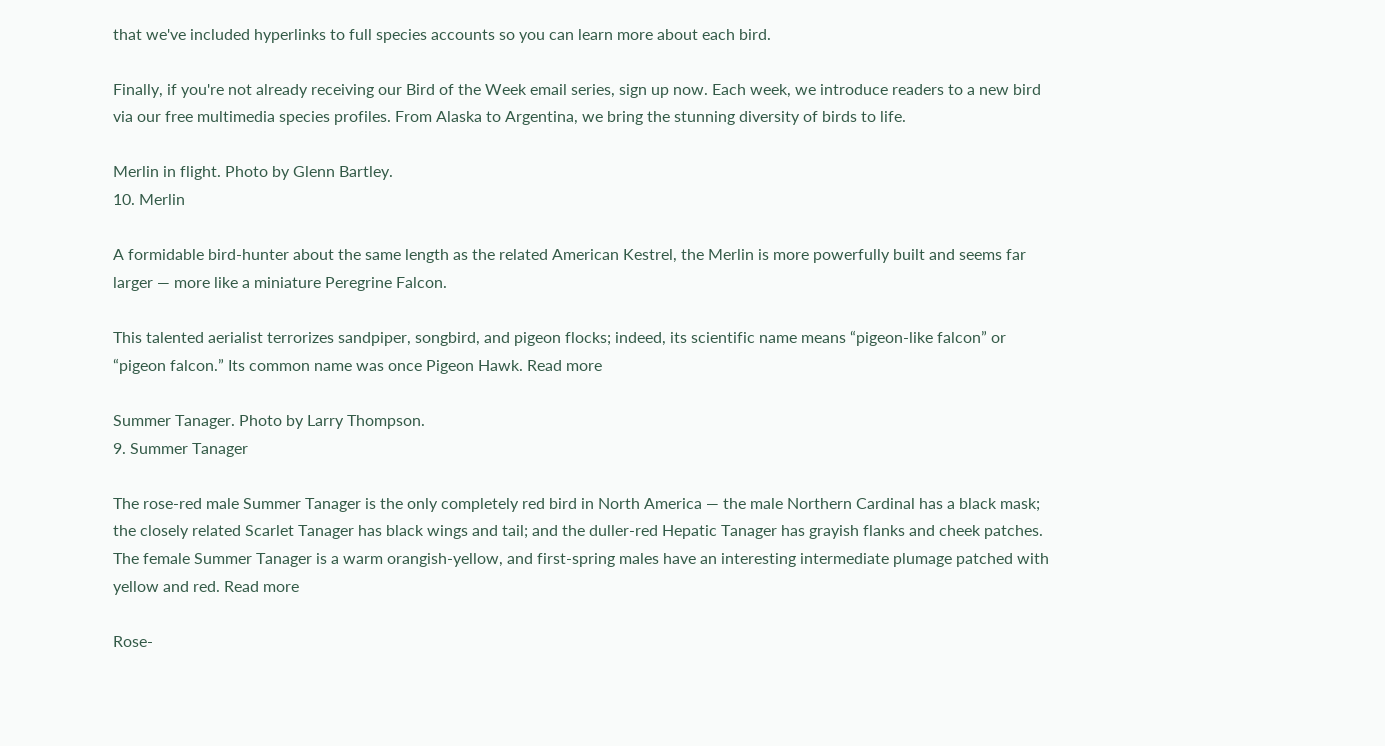that we've included hyperlinks to full species accounts so you can learn more about each bird.

Finally, if you're not already receiving our Bird of the Week email series, sign up now. Each week, we introduce readers to a new bird via our free multimedia species profiles. From Alaska to Argentina, we bring the stunning diversity of birds to life.

Merlin in flight. Photo by Glenn Bartley.
10. Merlin

A formidable bird-hunter about the same length as the related American Kestrel, the Merlin is more powerfully built and seems far larger — more like a miniature Peregrine Falcon.

This talented aerialist terrorizes sandpiper, songbird, and pigeon flocks; indeed, its scientific name means “pigeon-like falcon” or “pigeon falcon.” Its common name was once Pigeon Hawk. Read more

Summer Tanager. Photo by Larry Thompson.
9. Summer Tanager

The rose-red male Summer Tanager is the only completely red bird in North America — the male Northern Cardinal has a black mask; the closely related Scarlet Tanager has black wings and tail; and the duller-red Hepatic Tanager has grayish flanks and cheek patches. The female Summer Tanager is a warm orangish-yellow, and first-spring males have an interesting intermediate plumage patched with yellow and red. Read more

Rose-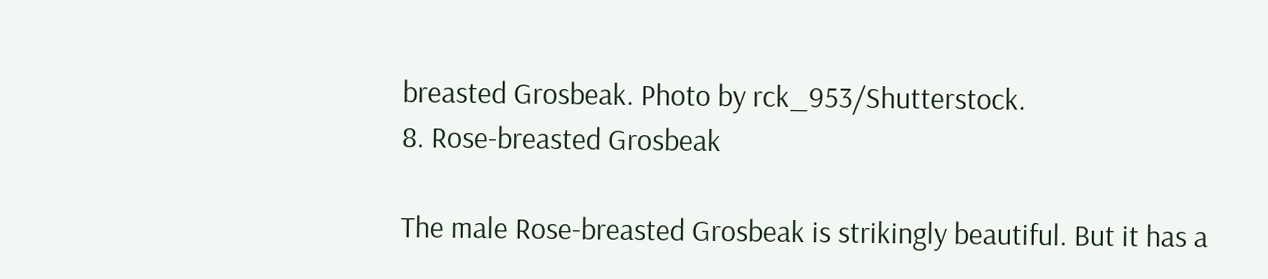breasted Grosbeak. Photo by rck_953/Shutterstock.
8. Rose-breasted Grosbeak

The male Rose-breasted Grosbeak is strikingly beautiful. But it has a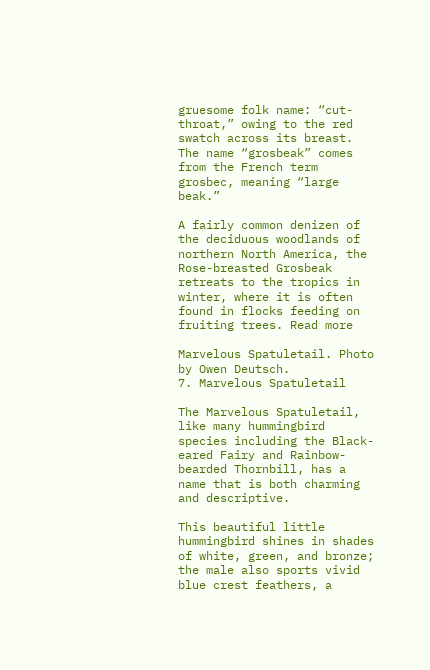gruesome folk name: “cut-throat,” owing to the red swatch across its breast. The name “grosbeak” comes from the French term grosbec, meaning “large beak.”

A fairly common denizen of the deciduous woodlands of northern North America, the Rose-breasted Grosbeak retreats to the tropics in winter, where it is often found in flocks feeding on fruiting trees. Read more

Marvelous Spatuletail. Photo by Owen Deutsch.
7. Marvelous Spatuletail

The Marvelous Spatuletail, like many hummingbird species including the Black-eared Fairy and Rainbow-bearded Thornbill, has a name that is both charming and descriptive.

This beautiful little hummingbird shines in shades of white, green, and bronze; the male also sports vivid blue crest feathers, a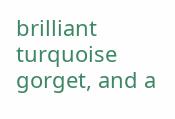brilliant turquoise gorget, and a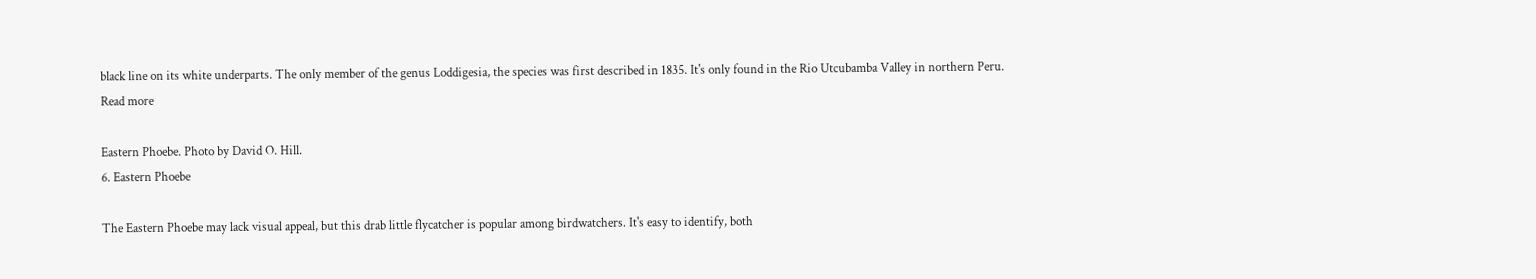black line on its white underparts. The only member of the genus Loddigesia, the species was first described in 1835. It's only found in the Rio Utcubamba Valley in northern Peru. Read more

Eastern Phoebe. Photo by David O. Hill.
6. Eastern Phoebe

The Eastern Phoebe may lack visual appeal, but this drab little flycatcher is popular among birdwatchers. It's easy to identify, both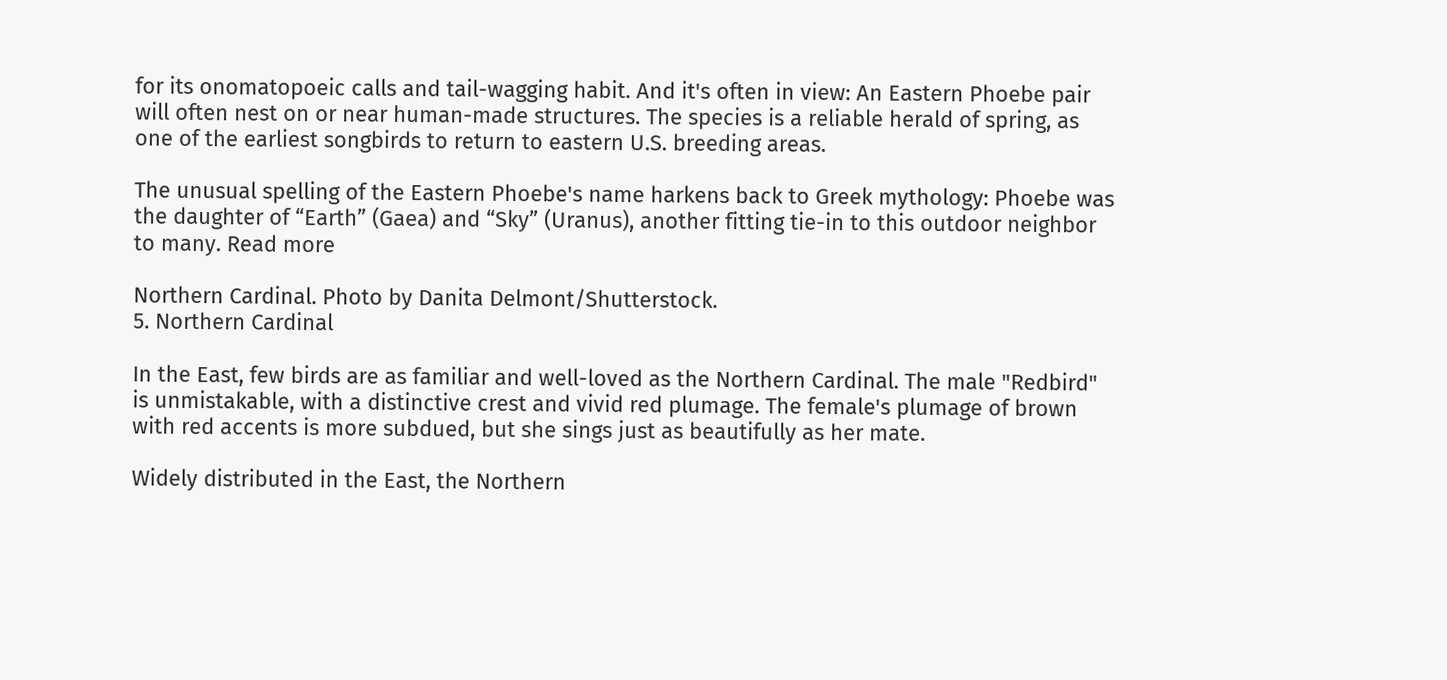for its onomatopoeic calls and tail-wagging habit. And it's often in view: An Eastern Phoebe pair will often nest on or near human-made structures. The species is a reliable herald of spring, as one of the earliest songbirds to return to eastern U.S. breeding areas.

The unusual spelling of the Eastern Phoebe's name harkens back to Greek mythology: Phoebe was the daughter of “Earth” (Gaea) and “Sky” (Uranus), another fitting tie-in to this outdoor neighbor to many. Read more

Northern Cardinal. Photo by Danita Delmont/Shutterstock.
5. Northern Cardinal

In the East, few birds are as familiar and well-loved as the Northern Cardinal. The male "Redbird" is unmistakable, with a distinctive crest and vivid red plumage. The female's plumage of brown with red accents is more subdued, but she sings just as beautifully as her mate.

Widely distributed in the East, the Northern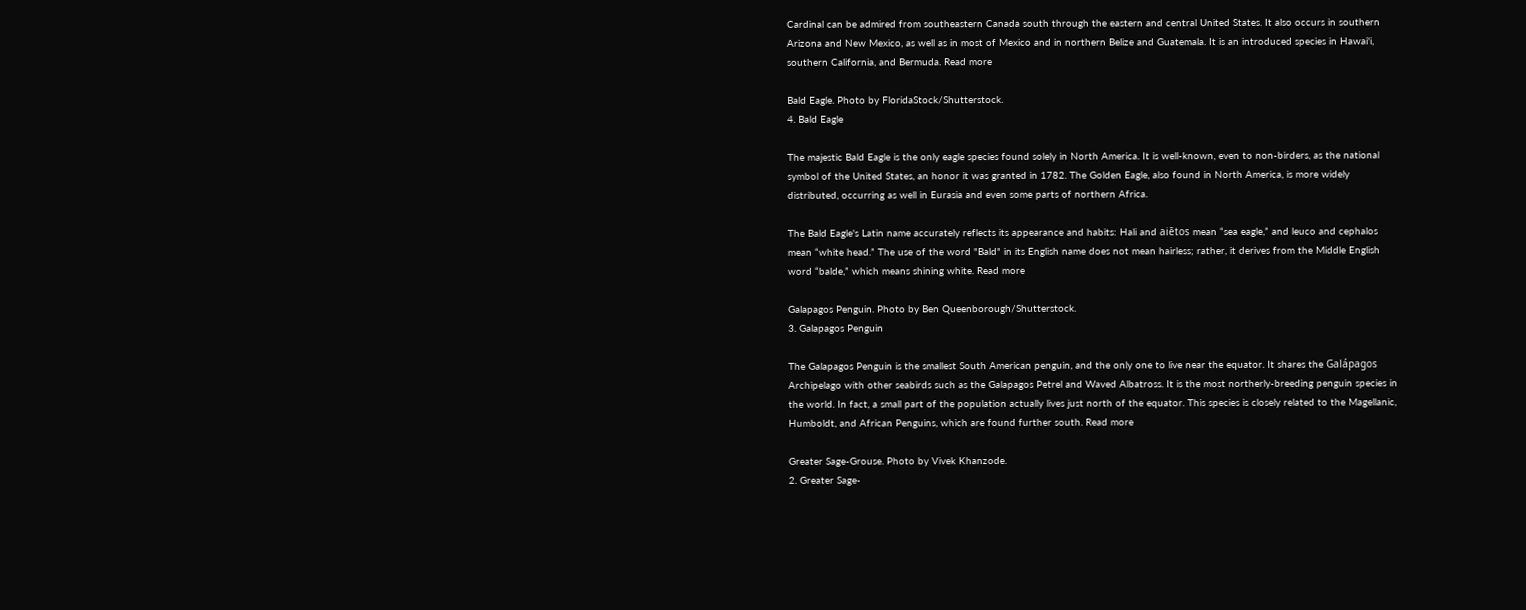Cardinal can be admired from southeastern Canada south through the eastern and central United States. It also occurs in southern Arizona and New Mexico, as well as in most of Mexico and in northern Belize and Guatemala. It is an introduced species in Hawai'i, southern California, and Bermuda. Read more

Bald Eagle. Photo by FloridaStock/Shutterstock.
4. Bald Eagle

The majestic Bald Eagle is the only eagle species found solely in North America. It is well-known, even to non-birders, as the national symbol of the United States, an honor it was granted in 1782. The Golden Eagle, also found in North America, is more widely distributed, occurring as well in Eurasia and even some parts of northern Africa.

The Bald Eagle's Latin name accurately reflects its appearance and habits: Hali and aiētos mean “sea eagle,” and leuco and cephalos mean “white head.” The use of the word "Bald" in its English name does not mean hairless; rather, it derives from the Middle English word “balde,” which means shining white. Read more

Galapagos Penguin. Photo by Ben Queenborough/Shutterstock.
3. Galapagos Penguin

The Galapagos Penguin is the smallest South American penguin, and the only one to live near the equator. It shares the Galápagos Archipelago with other seabirds such as the Galapagos Petrel and Waved Albatross. It is the most northerly-breeding penguin species in the world. In fact, a small part of the population actually lives just north of the equator. This species is closely related to the Magellanic, Humboldt, and African Penguins, which are found further south. Read more

Greater Sage-Grouse. Photo by Vivek Khanzode.
2. Greater Sage-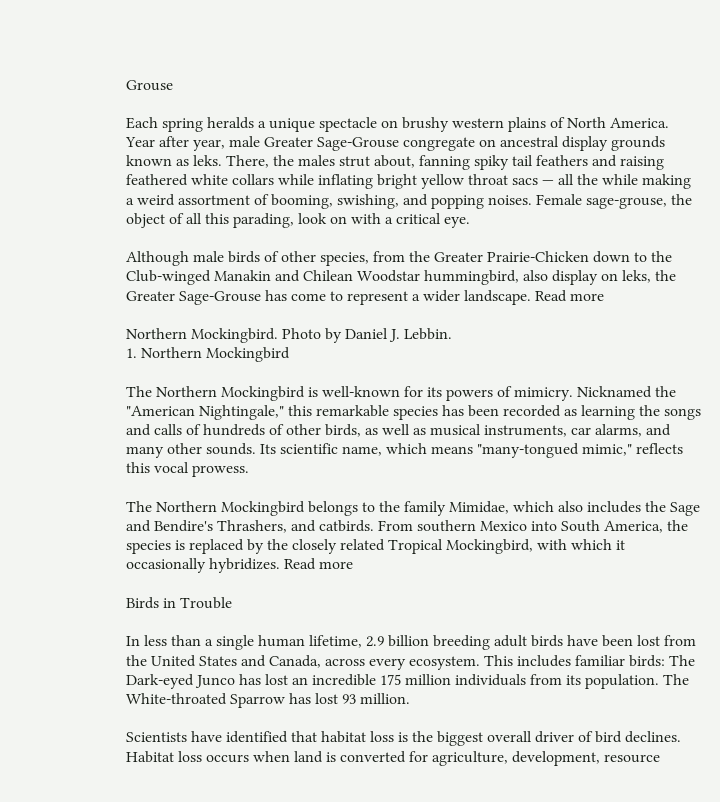Grouse

Each spring heralds a unique spectacle on brushy western plains of North America. Year after year, male Greater Sage-Grouse congregate on ancestral display grounds known as leks. There, the males strut about, fanning spiky tail feathers and raising feathered white collars while inflating bright yellow throat sacs — all the while making a weird assortment of booming, swishing, and popping noises. Female sage-grouse, the object of all this parading, look on with a critical eye.

Although male birds of other species, from the Greater Prairie-Chicken down to the Club-winged Manakin and Chilean Woodstar hummingbird, also display on leks, the Greater Sage-Grouse has come to represent a wider landscape. Read more

Northern Mockingbird. Photo by Daniel J. Lebbin.
1. Northern Mockingbird

The Northern Mockingbird is well-known for its powers of mimicry. Nicknamed the "American Nightingale," this remarkable species has been recorded as learning the songs and calls of hundreds of other birds, as well as musical instruments, car alarms, and many other sounds. Its scientific name, which means "many-tongued mimic," reflects this vocal prowess.

The Northern Mockingbird belongs to the family Mimidae, which also includes the Sage and Bendire's Thrashers, and catbirds. From southern Mexico into South America, the species is replaced by the closely related Tropical Mockingbird, with which it occasionally hybridizes. Read more

Birds in Trouble

In less than a single human lifetime, 2.9 billion breeding adult birds have been lost from the United States and Canada, across every ecosystem. This includes familiar birds: The Dark-eyed Junco has lost an incredible 175 million individuals from its population. The White-throated Sparrow has lost 93 million.

Scientists have identified that habitat loss is the biggest overall driver of bird declines. Habitat loss occurs when land is converted for agriculture, development, resource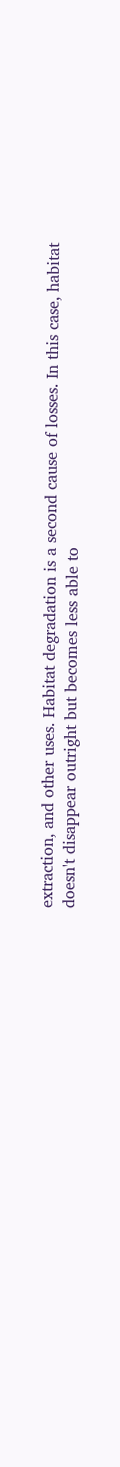extraction, and other uses. Habitat degradation is a second cause of losses. In this case, habitat doesn't disappear outright but becomes less able to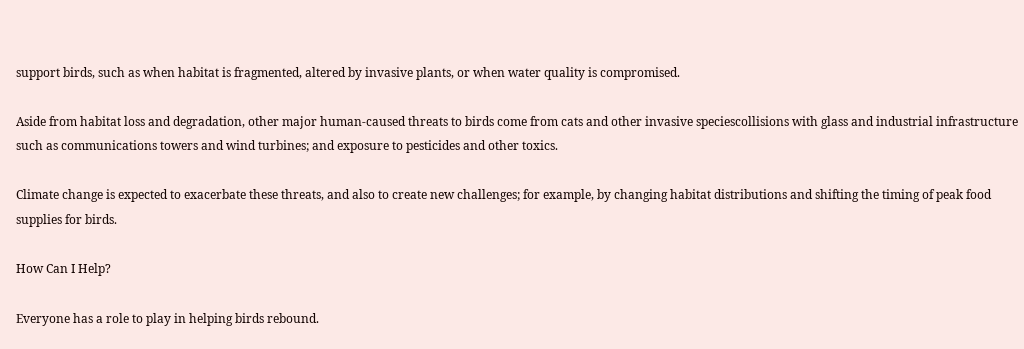support birds, such as when habitat is fragmented, altered by invasive plants, or when water quality is compromised.

Aside from habitat loss and degradation, other major human-caused threats to birds come from cats and other invasive speciescollisions with glass and industrial infrastructure such as communications towers and wind turbines; and exposure to pesticides and other toxics.

Climate change is expected to exacerbate these threats, and also to create new challenges; for example, by changing habitat distributions and shifting the timing of peak food supplies for birds.

How Can I Help?

Everyone has a role to play in helping birds rebound.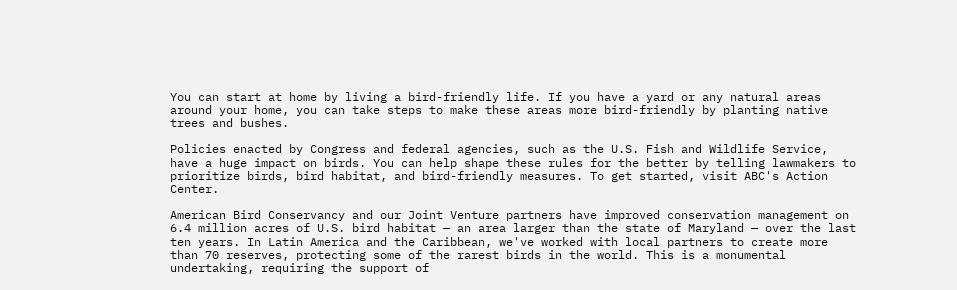You can start at home by living a bird-friendly life. If you have a yard or any natural areas around your home, you can take steps to make these areas more bird-friendly by planting native trees and bushes.

Policies enacted by Congress and federal agencies, such as the U.S. Fish and Wildlife Service, have a huge impact on birds. You can help shape these rules for the better by telling lawmakers to prioritize birds, bird habitat, and bird-friendly measures. To get started, visit ABC's Action Center.

American Bird Conservancy and our Joint Venture partners have improved conservation management on 6.4 million acres of U.S. bird habitat — an area larger than the state of Maryland — over the last ten years. In Latin America and the Caribbean, we've worked with local partners to create more than 70 reserves, protecting some of the rarest birds in the world. This is a monumental undertaking, requiring the support of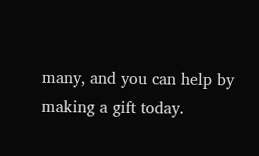many, and you can help by making a gift today.